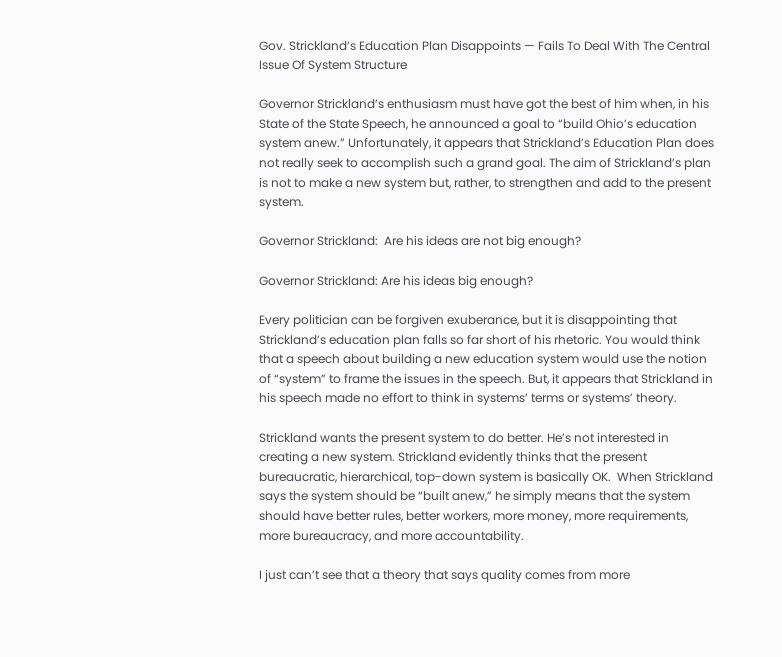Gov. Strickland’s Education Plan Disappoints — Fails To Deal With The Central Issue Of System Structure

Governor Strickland’s enthusiasm must have got the best of him when, in his State of the State Speech, he announced a goal to “build Ohio’s education system anew.” Unfortunately, it appears that Strickland’s Education Plan does not really seek to accomplish such a grand goal. The aim of Strickland’s plan is not to make a new system but, rather, to strengthen and add to the present system.

Governor Strickland:  Are his ideas are not big enough?

Governor Strickland: Are his ideas big enough?

Every politician can be forgiven exuberance, but it is disappointing that Strickland’s education plan falls so far short of his rhetoric. You would think that a speech about building a new education system would use the notion of “system” to frame the issues in the speech. But, it appears that Strickland in his speech made no effort to think in systems’ terms or systems’ theory.

Strickland wants the present system to do better. He’s not interested in creating a new system. Strickland evidently thinks that the present bureaucratic, hierarchical, top-down system is basically OK.  When Strickland says the system should be “built anew,” he simply means that the system should have better rules, better workers, more money, more requirements, more bureaucracy, and more accountability.

I just can’t see that a theory that says quality comes from more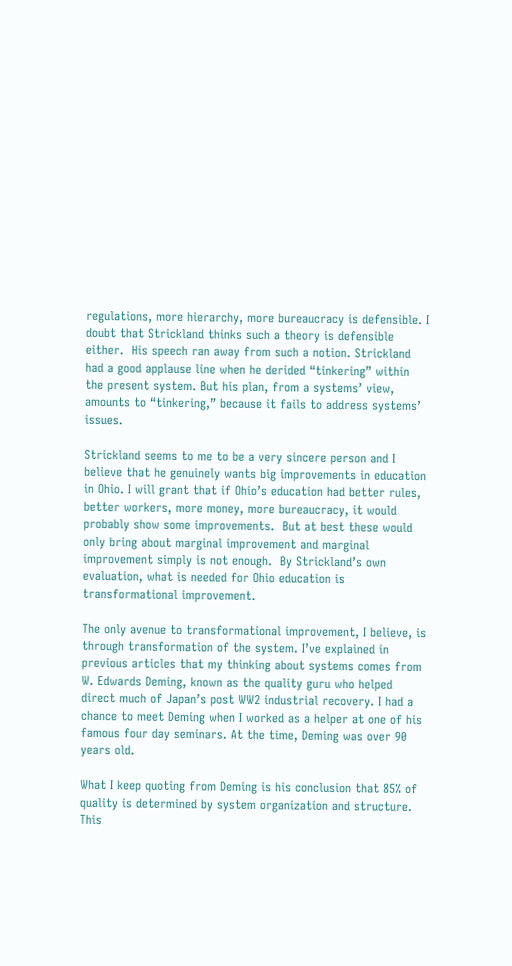regulations, more hierarchy, more bureaucracy is defensible. I doubt that Strickland thinks such a theory is defensible either.  His speech ran away from such a notion. Strickland had a good applause line when he derided “tinkering” within the present system. But his plan, from a systems’ view, amounts to “tinkering,” because it fails to address systems’ issues.

Strickland seems to me to be a very sincere person and I believe that he genuinely wants big improvements in education in Ohio. I will grant that if Ohio’s education had better rules, better workers, more money, more bureaucracy, it would probably show some improvements.  But at best these would only bring about marginal improvement and marginal improvement simply is not enough.  By Strickland’s own evaluation, what is needed for Ohio education is transformational improvement.

The only avenue to transformational improvement, I believe, is through transformation of the system. I’ve explained in previous articles that my thinking about systems comes from W. Edwards Deming, known as the quality guru who helped direct much of Japan’s post WW2 industrial recovery. I had a chance to meet Deming when I worked as a helper at one of his famous four day seminars. At the time, Deming was over 90 years old.

What I keep quoting from Deming is his conclusion that 85% of quality is determined by system organization and structure. This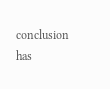conclusion has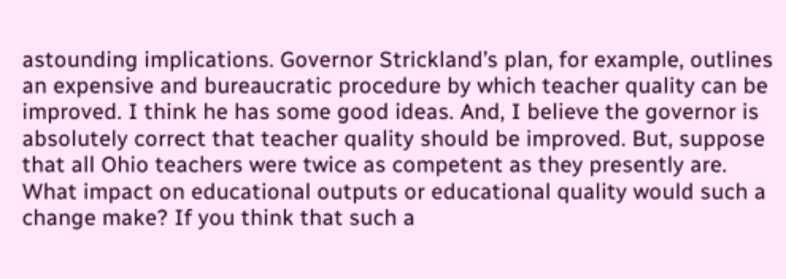astounding implications. Governor Strickland’s plan, for example, outlines an expensive and bureaucratic procedure by which teacher quality can be improved. I think he has some good ideas. And, I believe the governor is absolutely correct that teacher quality should be improved. But, suppose that all Ohio teachers were twice as competent as they presently are. What impact on educational outputs or educational quality would such a change make? If you think that such a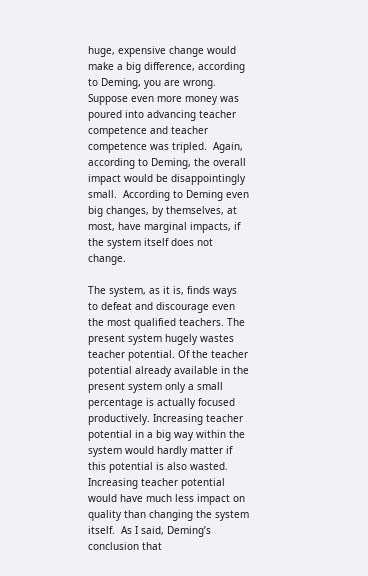huge, expensive change would make a big difference, according to Deming, you are wrong.  Suppose even more money was poured into advancing teacher competence and teacher competence was tripled.  Again, according to Deming, the overall impact would be disappointingly small.  According to Deming even big changes, by themselves, at most, have marginal impacts, if the system itself does not change.

The system, as it is, finds ways to defeat and discourage even the most qualified teachers. The present system hugely wastes teacher potential. Of the teacher potential already available in the present system only a small percentage is actually focused productively. Increasing teacher potential in a big way within the system would hardly matter if this potential is also wasted.  Increasing teacher potential would have much less impact on quality than changing the system itself.  As I said, Deming’s conclusion that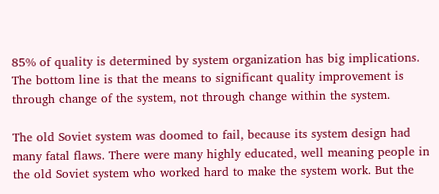85% of quality is determined by system organization has big implications. The bottom line is that the means to significant quality improvement is through change of the system, not through change within the system.

The old Soviet system was doomed to fail, because its system design had many fatal flaws. There were many highly educated, well meaning people in the old Soviet system who worked hard to make the system work. But the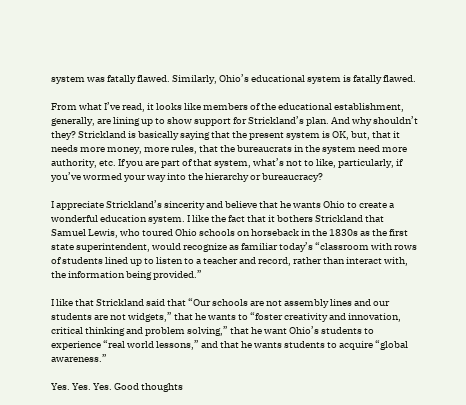system was fatally flawed. Similarly, Ohio’s educational system is fatally flawed.

From what I’ve read, it looks like members of the educational establishment, generally, are lining up to show support for Strickland’s plan. And why shouldn’t they? Strickland is basically saying that the present system is OK, but, that it needs more money, more rules, that the bureaucrats in the system need more authority, etc. If you are part of that system, what’s not to like, particularly, if you’ve wormed your way into the hierarchy or bureaucracy?

I appreciate Strickland’s sincerity and believe that he wants Ohio to create a wonderful education system. I like the fact that it bothers Strickland that Samuel Lewis, who toured Ohio schools on horseback in the 1830s as the first state superintendent, would recognize as familiar today’s “classroom with rows of students lined up to listen to a teacher and record, rather than interact with, the information being provided.”

I like that Strickland said that “Our schools are not assembly lines and our students are not widgets,” that he wants to “foster creativity and innovation, critical thinking and problem solving,” that he want Ohio’s students to experience “real world lessons,” and that he wants students to acquire “global awareness.”

Yes. Yes. Yes. Good thoughts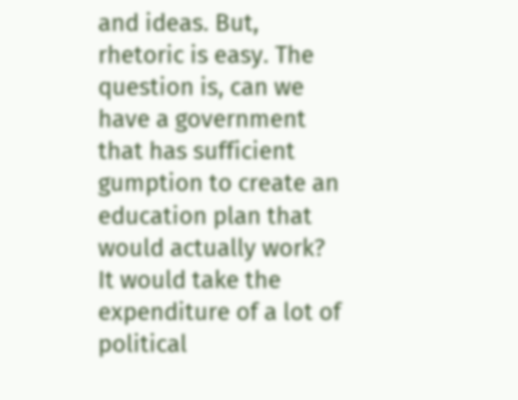and ideas. But, rhetoric is easy. The question is, can we have a government that has sufficient gumption to create an education plan that would actually work?  It would take the expenditure of a lot of political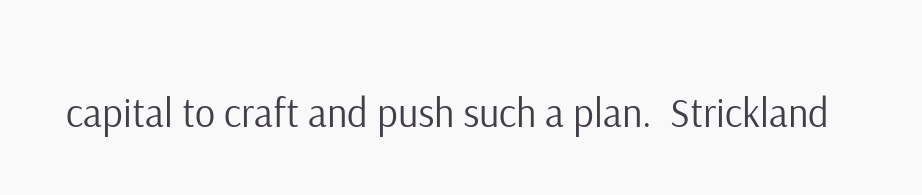capital to craft and push such a plan.  Strickland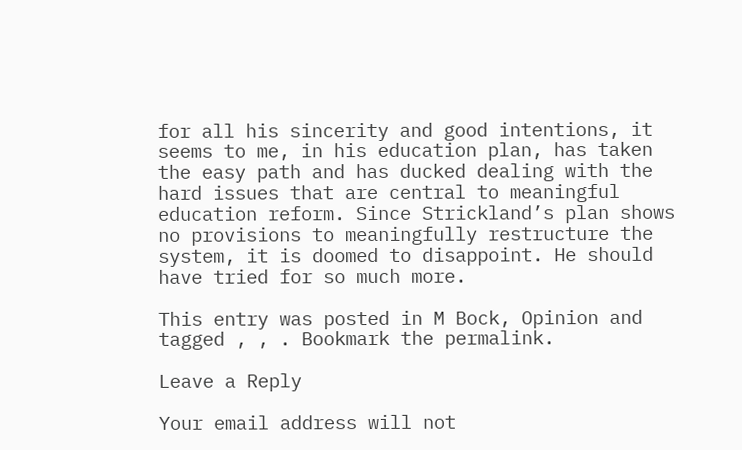for all his sincerity and good intentions, it seems to me, in his education plan, has taken the easy path and has ducked dealing with the hard issues that are central to meaningful education reform. Since Strickland’s plan shows no provisions to meaningfully restructure the system, it is doomed to disappoint. He should have tried for so much more.

This entry was posted in M Bock, Opinion and tagged , , . Bookmark the permalink.

Leave a Reply

Your email address will not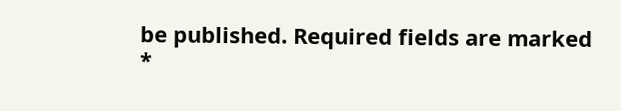be published. Required fields are marked *